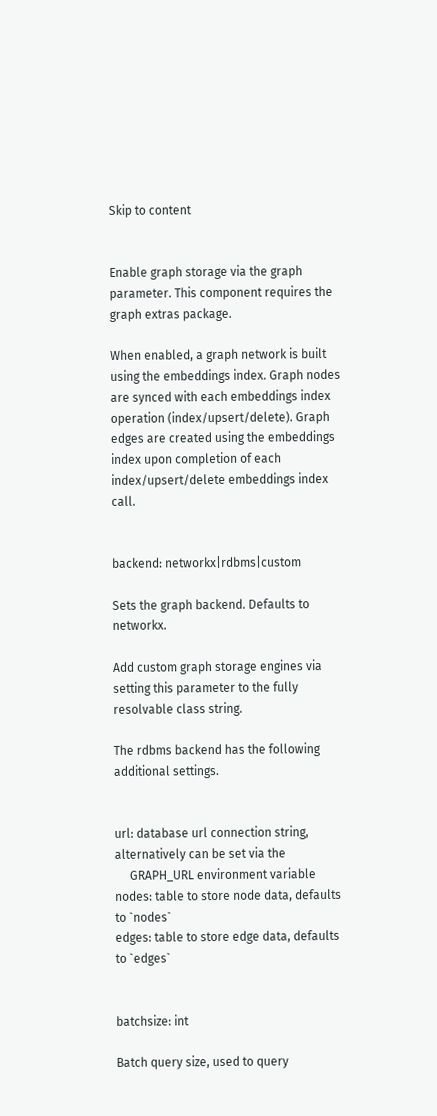Skip to content


Enable graph storage via the graph parameter. This component requires the graph extras package.

When enabled, a graph network is built using the embeddings index. Graph nodes are synced with each embeddings index operation (index/upsert/delete). Graph edges are created using the embeddings index upon completion of each index/upsert/delete embeddings index call.


backend: networkx|rdbms|custom

Sets the graph backend. Defaults to networkx.

Add custom graph storage engines via setting this parameter to the fully resolvable class string.

The rdbms backend has the following additional settings.


url: database url connection string, alternatively can be set via the
     GRAPH_URL environment variable
nodes: table to store node data, defaults to `nodes`
edges: table to store edge data, defaults to `edges`


batchsize: int

Batch query size, used to query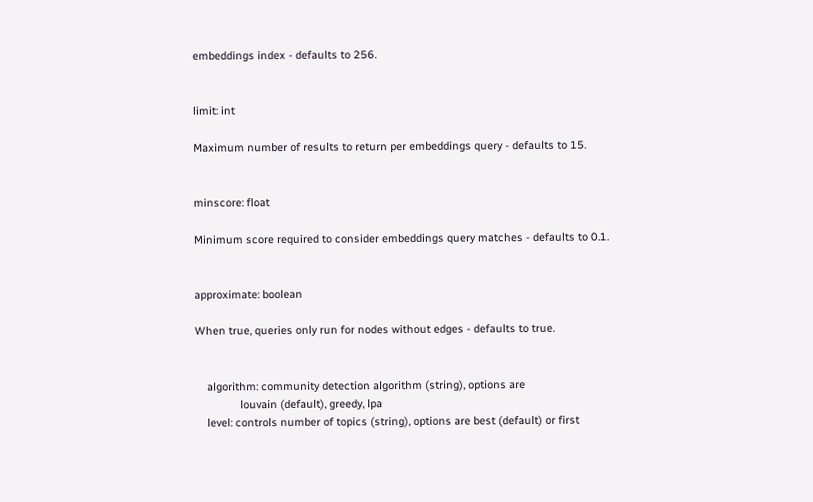embeddings index - defaults to 256.


limit: int

Maximum number of results to return per embeddings query - defaults to 15.


minscore: float

Minimum score required to consider embeddings query matches - defaults to 0.1.


approximate: boolean

When true, queries only run for nodes without edges - defaults to true.


    algorithm: community detection algorithm (string), options are
               louvain (default), greedy, lpa
    level: controls number of topics (string), options are best (default) or first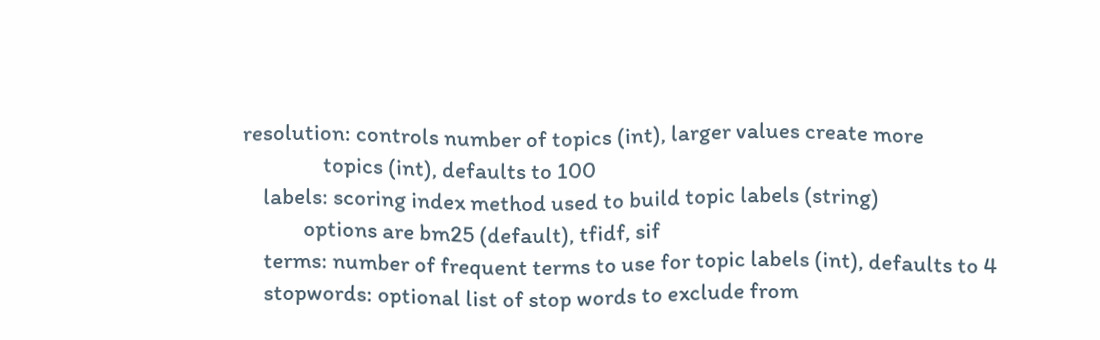resolution: controls number of topics (int), larger values create more
                topics (int), defaults to 100
    labels: scoring index method used to build topic labels (string)
            options are bm25 (default), tfidf, sif
    terms: number of frequent terms to use for topic labels (int), defaults to 4
    stopwords: optional list of stop words to exclude from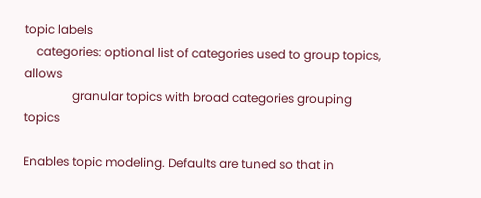topic labels
    categories: optional list of categories used to group topics, allows
                granular topics with broad categories grouping topics

Enables topic modeling. Defaults are tuned so that in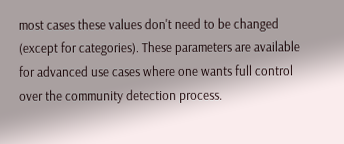most cases these values don't need to be changed (except for categories). These parameters are available for advanced use cases where one wants full control over the community detection process.